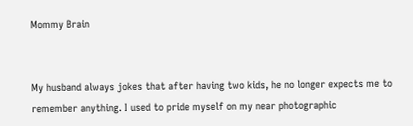Mommy Brain


My husband always jokes that after having two kids, he no longer expects me to remember anything. I used to pride myself on my near photographic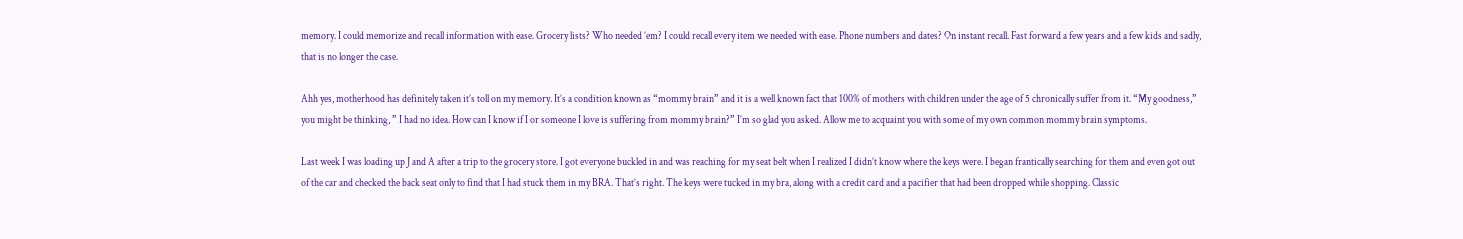memory. I could memorize and recall information with ease. Grocery lists? Who needed ’em? I could recall every item we needed with ease. Phone numbers and dates? On instant recall. Fast forward a few years and a few kids and sadly, that is no longer the case.

Ahh yes, motherhood has definitely taken it’s toll on my memory. It’s a condition known as “mommy brain” and it is a well known fact that 100% of mothers with children under the age of 5 chronically suffer from it. “My goodness,” you might be thinking, ” I had no idea. How can I know if I or someone I love is suffering from mommy brain?” I’m so glad you asked. Allow me to acquaint you with some of my own common mommy brain symptoms.

Last week I was loading up J and A after a trip to the grocery store. I got everyone buckled in and was reaching for my seat belt when I realized I didn’t know where the keys were. I began frantically searching for them and even got out of the car and checked the back seat only to find that I had stuck them in my BRA. That’s right. The keys were tucked in my bra, along with a credit card and a pacifier that had been dropped while shopping. Classic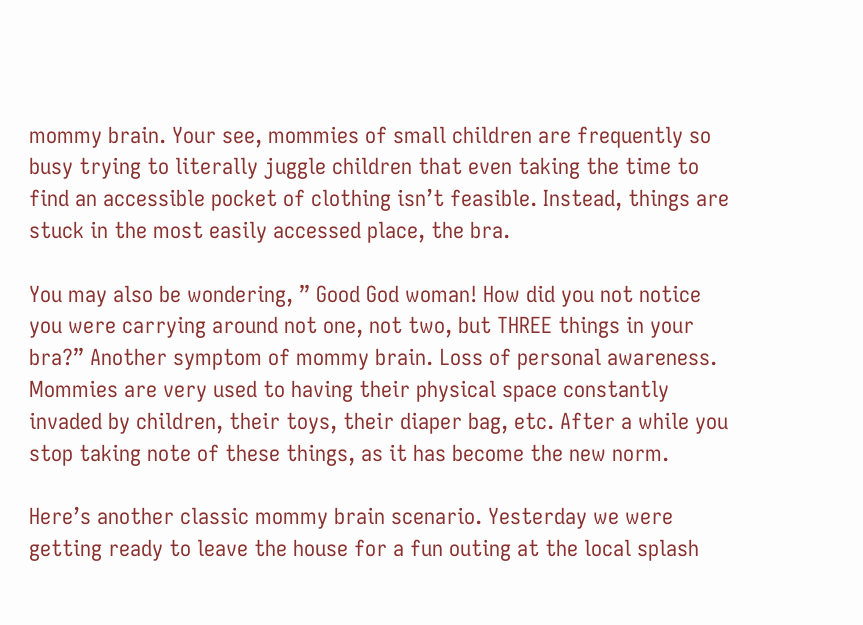mommy brain. Your see, mommies of small children are frequently so busy trying to literally juggle children that even taking the time to find an accessible pocket of clothing isn’t feasible. Instead, things are stuck in the most easily accessed place, the bra.

You may also be wondering, ” Good God woman! How did you not notice you were carrying around not one, not two, but THREE things in your bra?” Another symptom of mommy brain. Loss of personal awareness. Mommies are very used to having their physical space constantly invaded by children, their toys, their diaper bag, etc. After a while you stop taking note of these things, as it has become the new norm.

Here’s another classic mommy brain scenario. Yesterday we were getting ready to leave the house for a fun outing at the local splash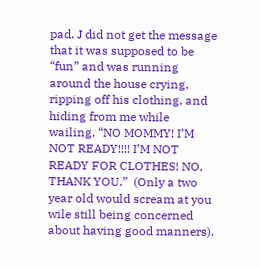pad. J did not get the message that it was supposed to be “fun” and was running around the house crying, ripping off his clothing, and hiding from me while wailing, “NO MOMMY! I’M NOT READY!!!! I’M NOT READY FOR CLOTHES! NO, THANK YOU.”  (Only a two year old would scream at you wile still being concerned about having good manners).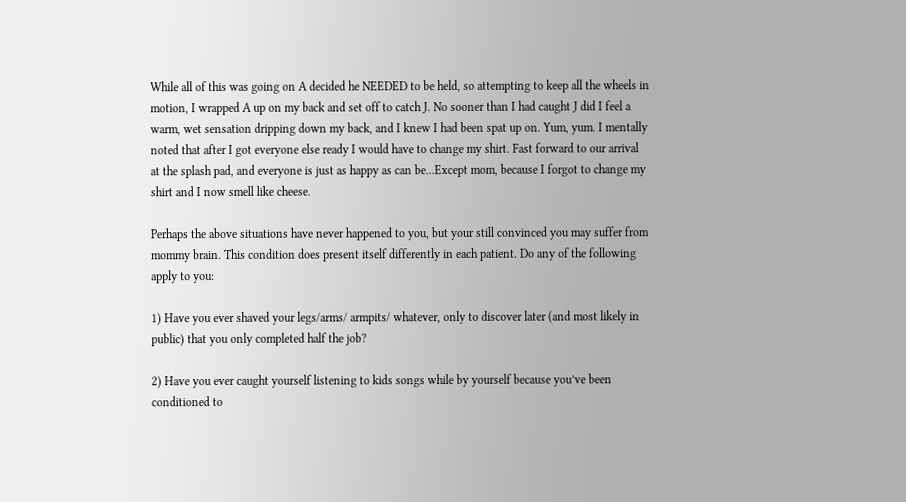While all of this was going on A decided he NEEDED to be held, so attempting to keep all the wheels in motion, I wrapped A up on my back and set off to catch J. No sooner than I had caught J did I feel a warm, wet sensation dripping down my back, and I knew I had been spat up on. Yum, yum. I mentally noted that after I got everyone else ready I would have to change my shirt. Fast forward to our arrival at the splash pad, and everyone is just as happy as can be…Except mom, because I forgot to change my shirt and I now smell like cheese.

Perhaps the above situations have never happened to you, but your still convinced you may suffer from mommy brain. This condition does present itself differently in each patient. Do any of the following apply to you:

1) Have you ever shaved your legs/arms/ armpits/ whatever, only to discover later (and most likely in public) that you only completed half the job?

2) Have you ever caught yourself listening to kids songs while by yourself because you’ve been conditioned to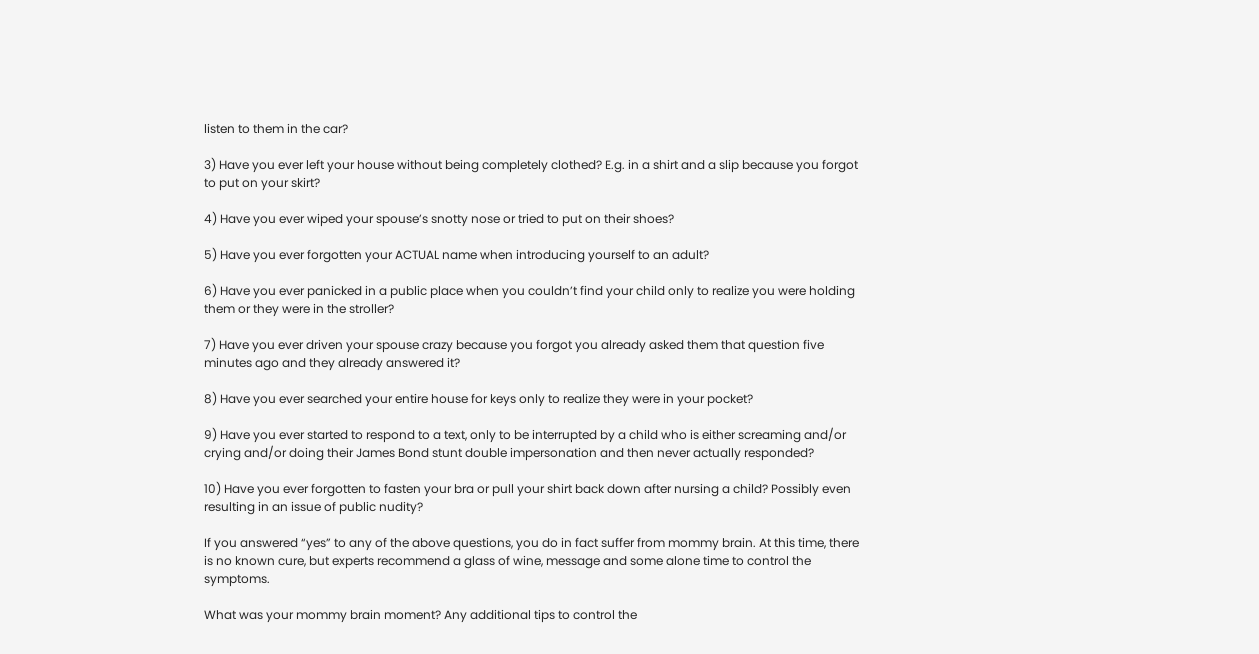listen to them in the car?

3) Have you ever left your house without being completely clothed? E.g. in a shirt and a slip because you forgot to put on your skirt?

4) Have you ever wiped your spouse’s snotty nose or tried to put on their shoes?

5) Have you ever forgotten your ACTUAL name when introducing yourself to an adult?

6) Have you ever panicked in a public place when you couldn’t find your child only to realize you were holding them or they were in the stroller?

7) Have you ever driven your spouse crazy because you forgot you already asked them that question five minutes ago and they already answered it?

8) Have you ever searched your entire house for keys only to realize they were in your pocket?

9) Have you ever started to respond to a text, only to be interrupted by a child who is either screaming and/or crying and/or doing their James Bond stunt double impersonation and then never actually responded?

10) Have you ever forgotten to fasten your bra or pull your shirt back down after nursing a child? Possibly even resulting in an issue of public nudity?

If you answered “yes” to any of the above questions, you do in fact suffer from mommy brain. At this time, there is no known cure, but experts recommend a glass of wine, message and some alone time to control the symptoms.

What was your mommy brain moment? Any additional tips to control the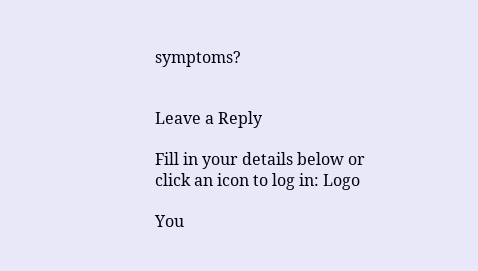symptoms?


Leave a Reply

Fill in your details below or click an icon to log in: Logo

You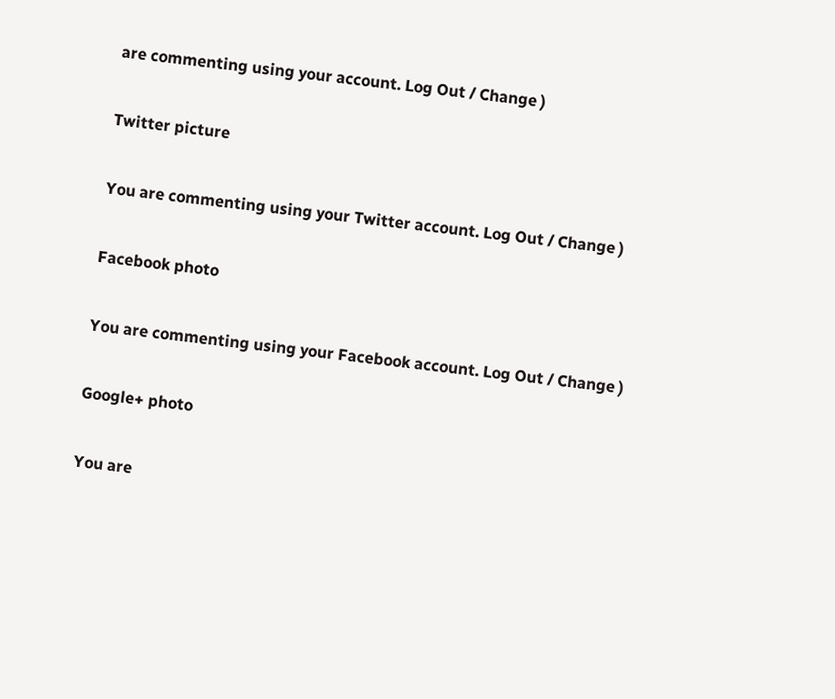are commenting using your account. Log Out / Change )

Twitter picture

You are commenting using your Twitter account. Log Out / Change )

Facebook photo

You are commenting using your Facebook account. Log Out / Change )

Google+ photo

You are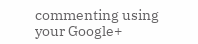commenting using your Google+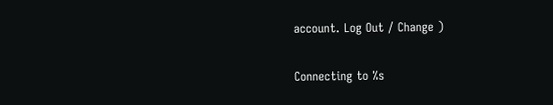account. Log Out / Change )

Connecting to %s